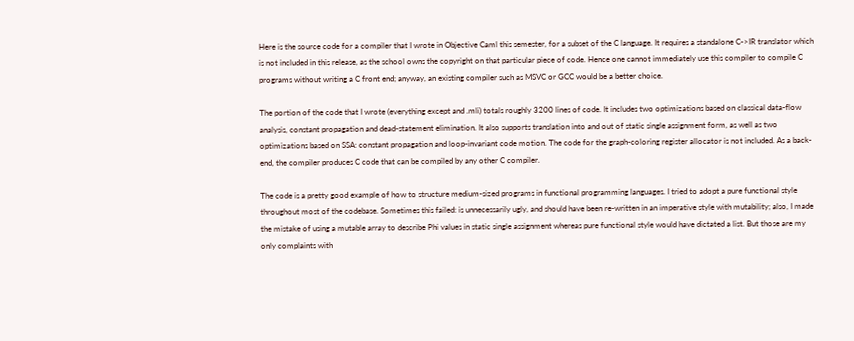Here is the source code for a compiler that I wrote in Objective Caml this semester, for a subset of the C language. It requires a standalone C->IR translator which is not included in this release, as the school owns the copyright on that particular piece of code. Hence one cannot immediately use this compiler to compile C programs without writing a C front end; anyway, an existing compiler such as MSVC or GCC would be a better choice.

The portion of the code that I wrote (everything except and .mli) totals roughly 3200 lines of code. It includes two optimizations based on classical data-flow analysis, constant propagation and dead-statement elimination. It also supports translation into and out of static single assignment form, as well as two optimizations based on SSA: constant propagation and loop-invariant code motion. The code for the graph-coloring register allocator is not included. As a back-end, the compiler produces C code that can be compiled by any other C compiler.

The code is a pretty good example of how to structure medium-sized programs in functional programming languages. I tried to adopt a pure functional style throughout most of the codebase. Sometimes this failed: is unnecessarily ugly, and should have been re-written in an imperative style with mutability; also, I made the mistake of using a mutable array to describe Phi values in static single assignment whereas pure functional style would have dictated a list. But those are my only complaints with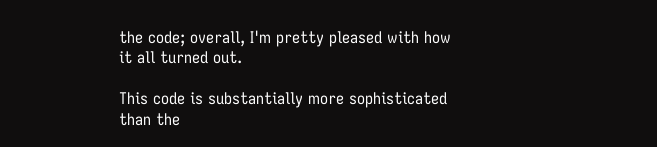the code; overall, I'm pretty pleased with how it all turned out.

This code is substantially more sophisticated than the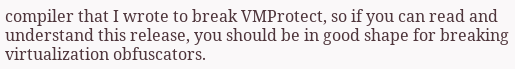compiler that I wrote to break VMProtect, so if you can read and understand this release, you should be in good shape for breaking virtualization obfuscators.